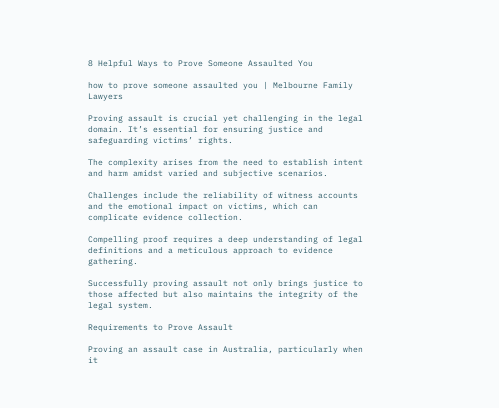8 Helpful Ways to Prove Someone Assaulted You

how to prove someone assaulted you | Melbourne Family Lawyers

Proving assault is crucial yet challenging in the legal domain. It’s essential for ensuring justice and safeguarding victims’ rights.

The complexity arises from the need to establish intent and harm amidst varied and subjective scenarios.

Challenges include the reliability of witness accounts and the emotional impact on victims, which can complicate evidence collection.

Compelling proof requires a deep understanding of legal definitions and a meticulous approach to evidence gathering.

Successfully proving assault not only brings justice to those affected but also maintains the integrity of the legal system.

Requirements to Prove Assault

Proving an assault case in Australia, particularly when it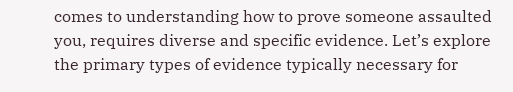comes to understanding how to prove someone assaulted you, requires diverse and specific evidence. Let’s explore the primary types of evidence typically necessary for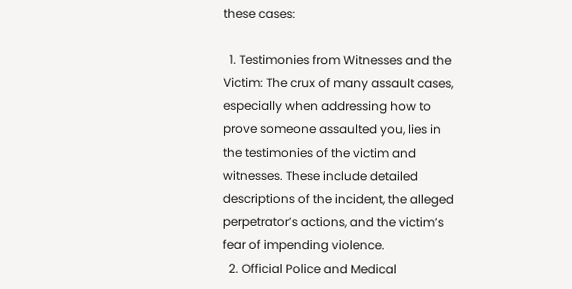these cases:

  1. Testimonies from Witnesses and the Victim: The crux of many assault cases, especially when addressing how to prove someone assaulted you, lies in the testimonies of the victim and witnesses. These include detailed descriptions of the incident, the alleged perpetrator’s actions, and the victim’s fear of impending violence.
  2. Official Police and Medical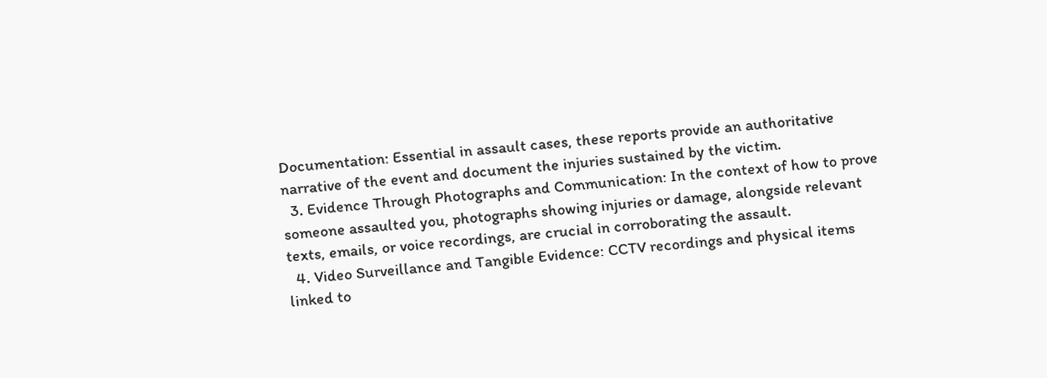Documentation: Essential in assault cases, these reports provide an authoritative narrative of the event and document the injuries sustained by the victim.
  3. Evidence Through Photographs and Communication: In the context of how to prove someone assaulted you, photographs showing injuries or damage, alongside relevant texts, emails, or voice recordings, are crucial in corroborating the assault.
  4. Video Surveillance and Tangible Evidence: CCTV recordings and physical items linked to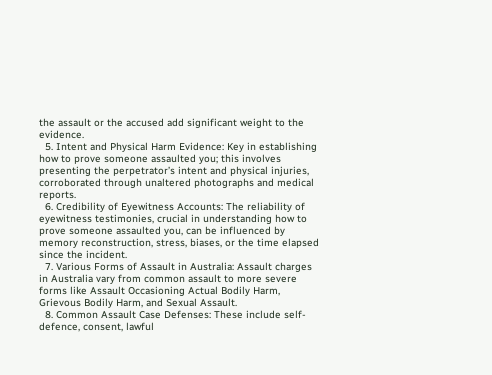the assault or the accused add significant weight to the evidence.
  5. Intent and Physical Harm Evidence: Key in establishing how to prove someone assaulted you; this involves presenting the perpetrator’s intent and physical injuries, corroborated through unaltered photographs and medical reports.
  6. Credibility of Eyewitness Accounts: The reliability of eyewitness testimonies, crucial in understanding how to prove someone assaulted you, can be influenced by memory reconstruction, stress, biases, or the time elapsed since the incident.
  7. Various Forms of Assault in Australia: Assault charges in Australia vary from common assault to more severe forms like Assault Occasioning Actual Bodily Harm, Grievous Bodily Harm, and Sexual Assault.
  8. Common Assault Case Defenses: These include self-defence, consent, lawful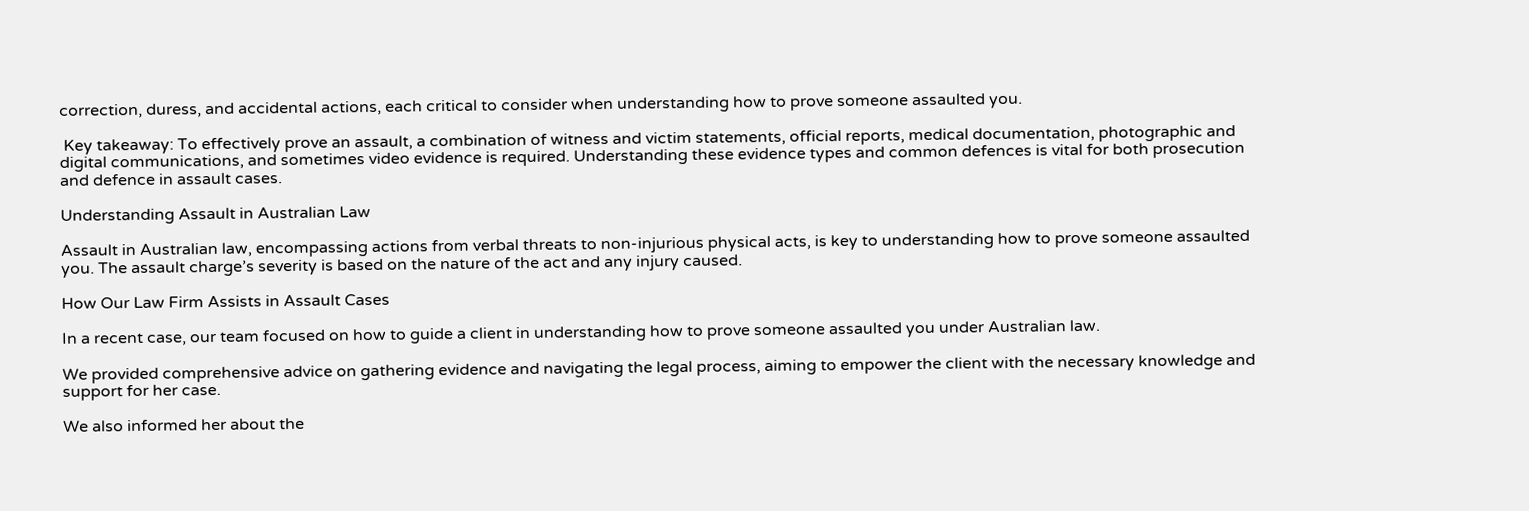correction, duress, and accidental actions, each critical to consider when understanding how to prove someone assaulted you.

 Key takeaway: To effectively prove an assault, a combination of witness and victim statements, official reports, medical documentation, photographic and digital communications, and sometimes video evidence is required. Understanding these evidence types and common defences is vital for both prosecution and defence in assault cases.

Understanding Assault in Australian Law

Assault in Australian law, encompassing actions from verbal threats to non-injurious physical acts, is key to understanding how to prove someone assaulted you. The assault charge’s severity is based on the nature of the act and any injury caused.

How Our Law Firm Assists in Assault Cases

In a recent case, our team focused on how to guide a client in understanding how to prove someone assaulted you under Australian law.

We provided comprehensive advice on gathering evidence and navigating the legal process, aiming to empower the client with the necessary knowledge and support for her case.

We also informed her about the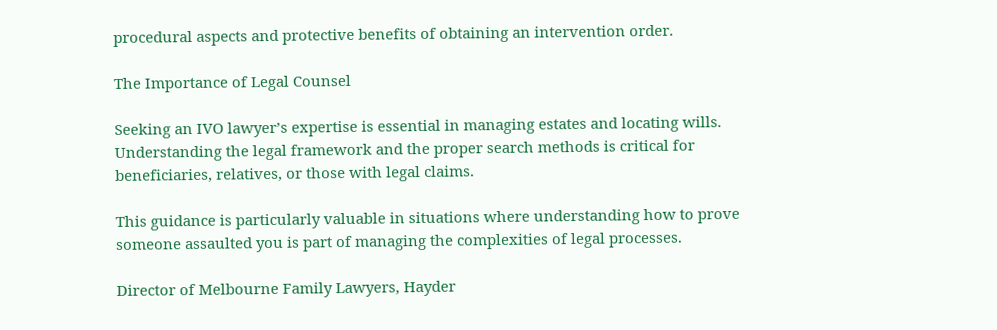procedural aspects and protective benefits of obtaining an intervention order.

The Importance of Legal Counsel

Seeking an IVO lawyer’s expertise is essential in managing estates and locating wills. Understanding the legal framework and the proper search methods is critical for beneficiaries, relatives, or those with legal claims.

This guidance is particularly valuable in situations where understanding how to prove someone assaulted you is part of managing the complexities of legal processes.

Director of Melbourne Family Lawyers, Hayder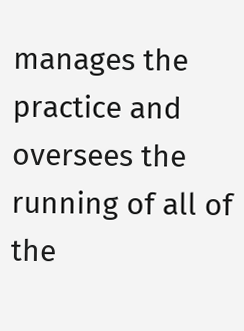manages the practice and oversees the running of all of the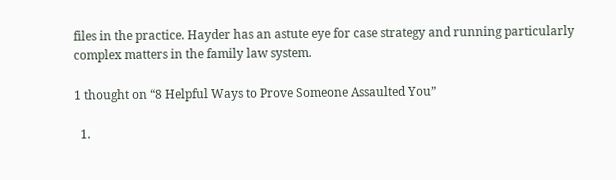files in the practice. Hayder has an astute eye for case strategy and running particularly complex matters in the family law system.

1 thought on “8 Helpful Ways to Prove Someone Assaulted You”

  1.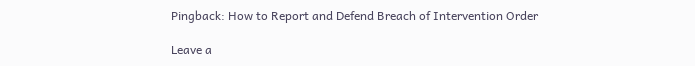Pingback: How to Report and Defend Breach of Intervention Order

Leave a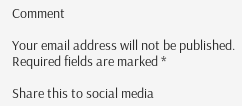Comment

Your email address will not be published. Required fields are marked *

Share this to social media